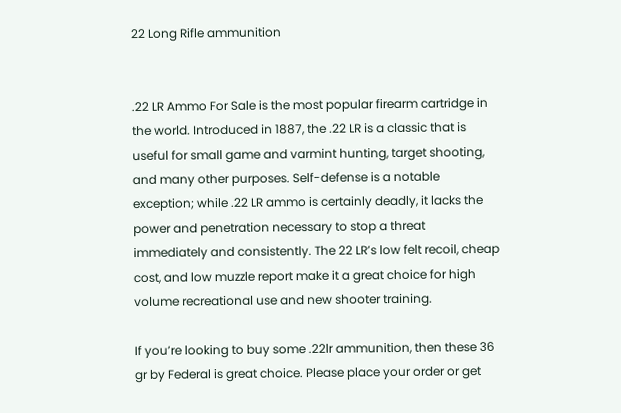22 Long Rifle ammunition


.22 LR Ammo For Sale is the most popular firearm cartridge in the world. Introduced in 1887, the .22 LR is a classic that is useful for small game and varmint hunting, target shooting, and many other purposes. Self-defense is a notable exception; while .22 LR ammo is certainly deadly, it lacks the power and penetration necessary to stop a threat immediately and consistently. The 22 LR’s low felt recoil, cheap cost, and low muzzle report make it a great choice for high volume recreational use and new shooter training.

If you’re looking to buy some .22lr ammunition, then these 36 gr by Federal is great choice. Please place your order or get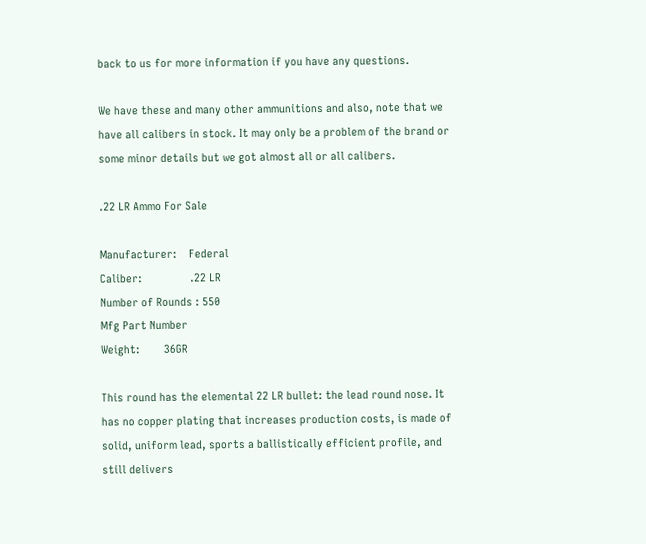back to us for more information if you have any questions.

We have these and many other ammunitions and also, note that we have all calibers in stock. It may only be a problem of the brand or some minor details but we got almost all or all calibers.

.22 LR Ammo For Sale

Manufacturer:    Federal
Caliber:                .22 LR
Number of Rounds : 550
Mfg Part Number
Weight:        36GR

This round has the elemental 22 LR bullet: the lead round nose. It has no copper plating that increases production costs, is made of solid, uniform lead, sports a ballistically efficient profile, and still delivers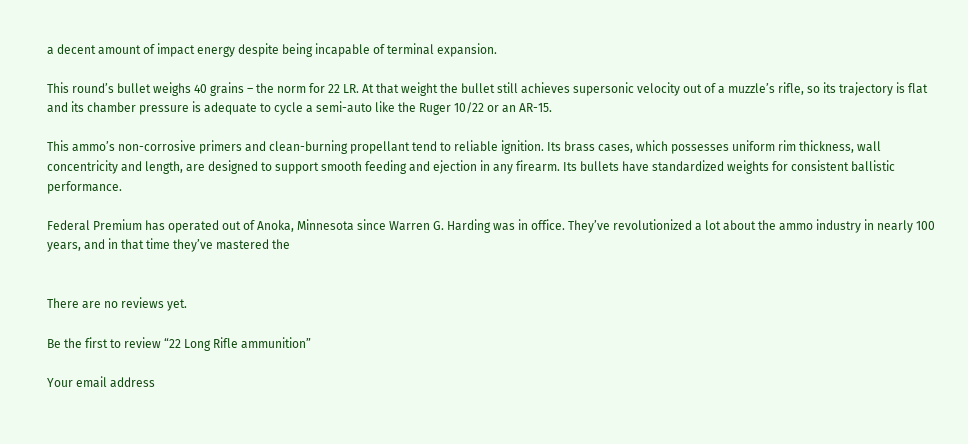a decent amount of impact energy despite being incapable of terminal expansion.

This round’s bullet weighs 40 grains – the norm for 22 LR. At that weight the bullet still achieves supersonic velocity out of a muzzle’s rifle, so its trajectory is flat and its chamber pressure is adequate to cycle a semi-auto like the Ruger 10/22 or an AR-15.

This ammo’s non-corrosive primers and clean-burning propellant tend to reliable ignition. Its brass cases, which possesses uniform rim thickness, wall concentricity and length, are designed to support smooth feeding and ejection in any firearm. Its bullets have standardized weights for consistent ballistic performance.

Federal Premium has operated out of Anoka, Minnesota since Warren G. Harding was in office. They’ve revolutionized a lot about the ammo industry in nearly 100 years, and in that time they’ve mastered the


There are no reviews yet.

Be the first to review “22 Long Rifle ammunition”

Your email address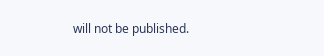will not be published.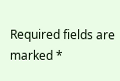Required fields are marked *